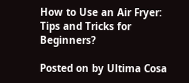How to Use an Air Fryer: Tips and Tricks for Beginners?

Posted on by Ultima Cosa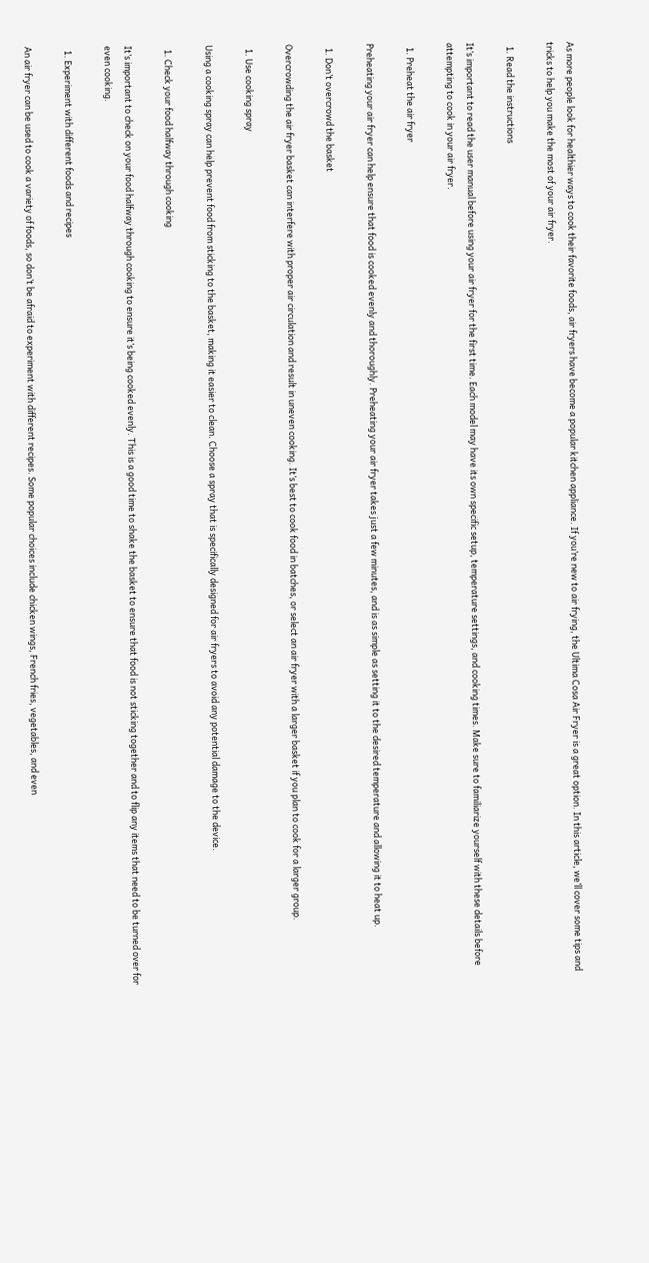As more people look for healthier ways to cook their favorite foods, air fryers have become a popular kitchen appliance. If you’re new to air frying, the Ultima Cosa Air Fryer is a great option. In this article, we’ll cover some tips and tricks to help you make the most of your air fryer.

  1. Read the instructions

It’s important to read the user manual before using your air fryer for the first time. Each model may have its own specific setup, temperature settings, and cooking times. Make sure to familiarize yourself with these details before attempting to cook in your air fryer.

  1. Preheat the air fryer

Preheating your air fryer can help ensure that food is cooked evenly and thoroughly. Preheating your air fryer takes just a few minutes, and is as simple as setting it to the desired temperature and allowing it to heat up.

  1. Don’t overcrowd the basket

Overcrowding the air fryer basket can interfere with proper air circulation and result in uneven cooking. It’s best to cook food in batches, or select an air fryer with a larger basket if you plan to cook for a larger group.

  1. Use cooking spray

Using a cooking spray can help prevent food from sticking to the basket, making it easier to clean. Choose a spray that is specifically designed for air fryers to avoid any potential damage to the device.

  1. Check your food halfway through cooking

It’s important to check on your food halfway through cooking to ensure it’s being cooked evenly. This is a good time to shake the basket to ensure that food is not sticking together and to flip any items that need to be turned over for even cooking.

  1. Experiment with different foods and recipes

An air fryer can be used to cook a variety of foods, so don’t be afraid to experiment with different recipes. Some popular choices include chicken wings, French fries, vegetables, and even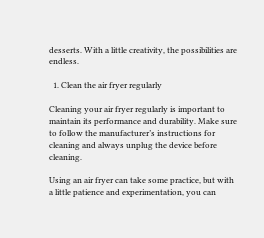desserts. With a little creativity, the possibilities are endless.

  1. Clean the air fryer regularly

Cleaning your air fryer regularly is important to maintain its performance and durability. Make sure to follow the manufacturer’s instructions for cleaning and always unplug the device before cleaning.

Using an air fryer can take some practice, but with a little patience and experimentation, you can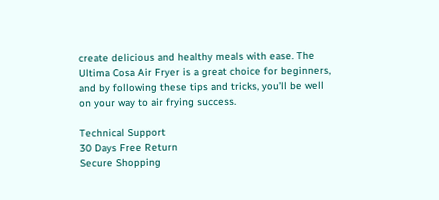create delicious and healthy meals with ease. The Ultima Cosa Air Fryer is a great choice for beginners, and by following these tips and tricks, you’ll be well on your way to air frying success.

Technical Support
30 Days Free Return
Secure Shopping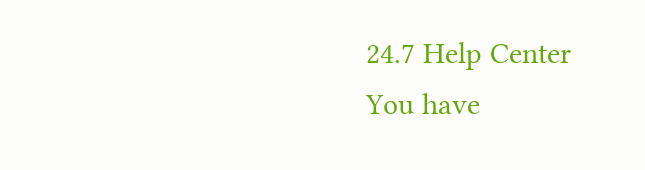24.7 Help Center
You have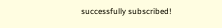successfully subscribed!